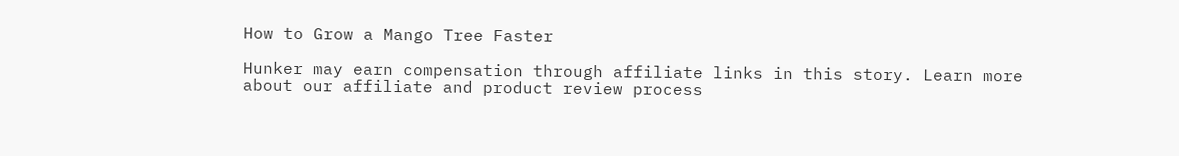How to Grow a Mango Tree Faster

Hunker may earn compensation through affiliate links in this story. Learn more about our affiliate and product review process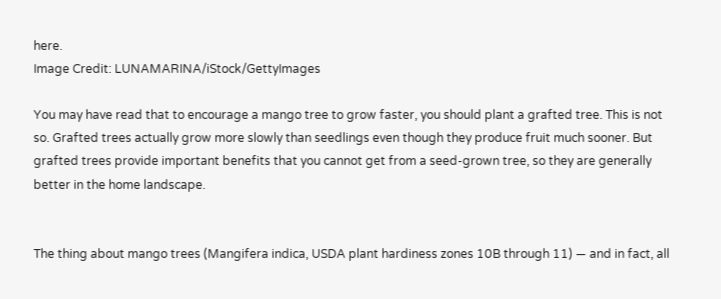here.
Image Credit: LUNAMARINA/iStock/GettyImages

You may have read that to encourage a mango tree to grow faster, you should plant a grafted tree. This is not so. Grafted trees actually grow more slowly than seedlings even though they produce fruit much sooner. But grafted trees provide important benefits that you cannot get from a seed-grown tree, so they are generally better in the home landscape.


The thing about mango trees (Mangifera indica, USDA plant hardiness zones 10B through 11) — and in fact, all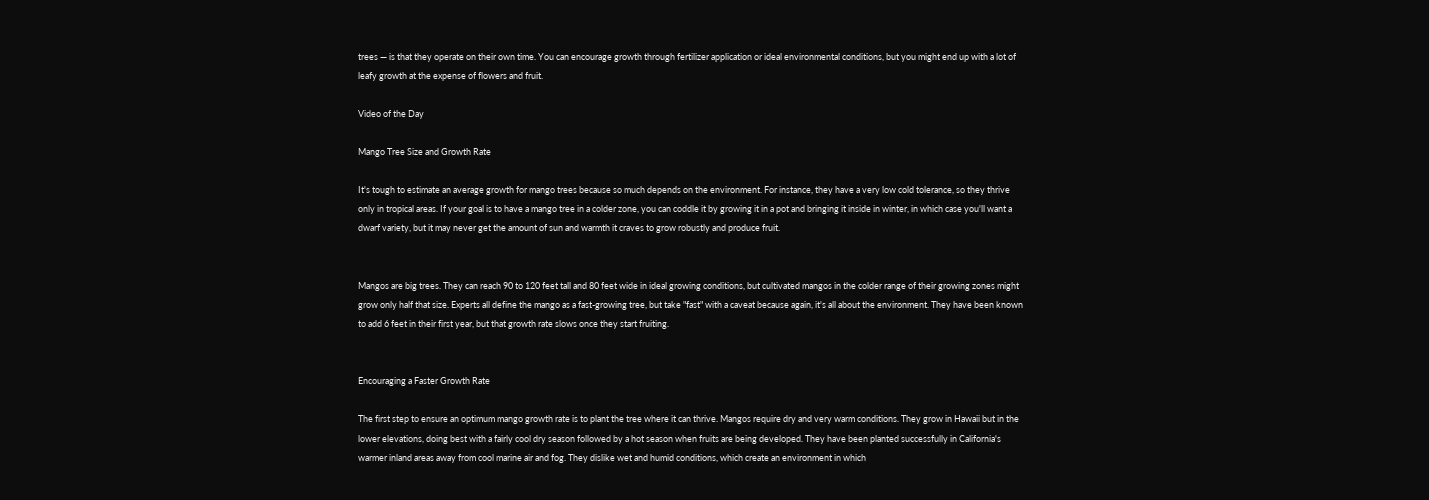trees — is that they operate on their own time. You can encourage growth through fertilizer application or ideal environmental conditions, but you might end up with a lot of leafy growth at the expense of flowers and fruit.

Video of the Day

Mango Tree Size and Growth Rate

It's tough to estimate an average growth for mango trees because so much depends on the environment. For instance, they have a very low cold tolerance, so they thrive only in tropical areas. If your goal is to have a mango tree in a colder zone, you can coddle it by growing it in a pot and bringing it inside in winter, in which case you'll want a dwarf variety, but it may never get the amount of sun and warmth it craves to grow robustly and produce fruit.


Mangos are big trees. They can reach 90 to 120 feet tall and 80 feet wide in ideal growing conditions, but cultivated mangos in the colder range of their growing zones might grow only half that size. Experts all define the mango as a fast-growing tree, but take "fast" with a caveat because again, it's all about the environment. They have been known to add 6 feet in their first year, but that growth rate slows once they start fruiting.


Encouraging a Faster Growth Rate

The first step to ensure an optimum mango growth rate is to plant the tree where it can thrive. Mangos require dry and very warm conditions. They grow in Hawaii but in the lower elevations, doing best with a fairly cool dry season followed by a hot season when fruits are being developed. They have been planted successfully in California's warmer inland areas away from cool marine air and fog. They dislike wet and humid conditions, which create an environment in which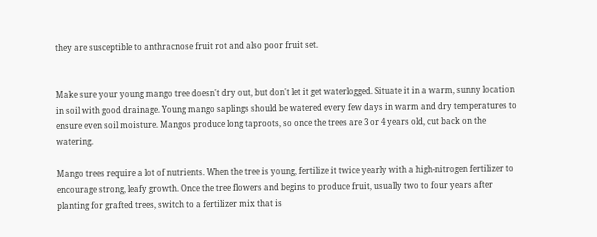they are susceptible to anthracnose fruit rot and also poor fruit set.


Make sure your young mango tree doesn't dry out, but don't let it get waterlogged. Situate it in a warm, sunny location in soil with good drainage. Young mango saplings should be watered every few days in warm and dry temperatures to ensure even soil moisture. Mangos produce long taproots, so once the trees are 3 or 4 years old, cut back on the watering.

Mango trees require a lot of nutrients. When the tree is young, fertilize it twice yearly with a high-nitrogen fertilizer to encourage strong, leafy growth. Once the tree flowers and begins to produce fruit, usually two to four years after planting for grafted trees, switch to a fertilizer mix that is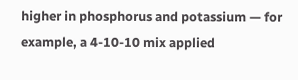higher in phosphorus and potassium — for example, a 4-10-10 mix applied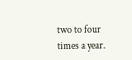two to four times a year.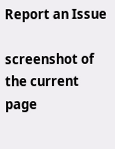Report an Issue

screenshot of the current page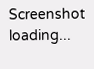Screenshot loading...